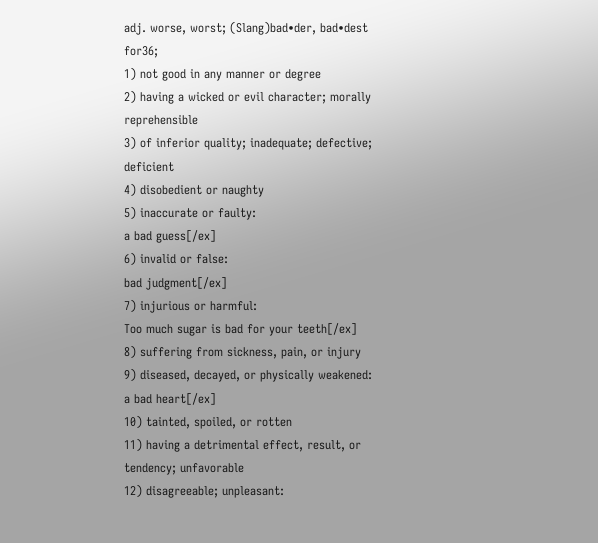adj. worse, worst; (Slang)bad•der, bad•dest for36;
1) not good in any manner or degree
2) having a wicked or evil character; morally reprehensible
3) of inferior quality; inadequate; defective; deficient
4) disobedient or naughty
5) inaccurate or faulty:
a bad guess[/ex]
6) invalid or false:
bad judgment[/ex]
7) injurious or harmful:
Too much sugar is bad for your teeth[/ex]
8) suffering from sickness, pain, or injury
9) diseased, decayed, or physically weakened:
a bad heart[/ex]
10) tainted, spoiled, or rotten
11) having a detrimental effect, result, or tendency; unfavorable
12) disagreeable; unpleasant: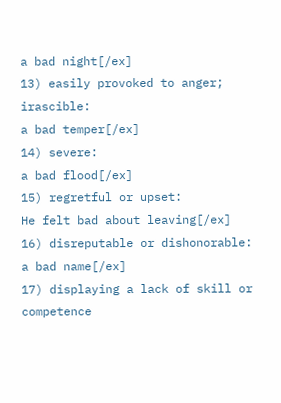a bad night[/ex]
13) easily provoked to anger; irascible:
a bad temper[/ex]
14) severe:
a bad flood[/ex]
15) regretful or upset:
He felt bad about leaving[/ex]
16) disreputable or dishonorable:
a bad name[/ex]
17) displaying a lack of skill or competence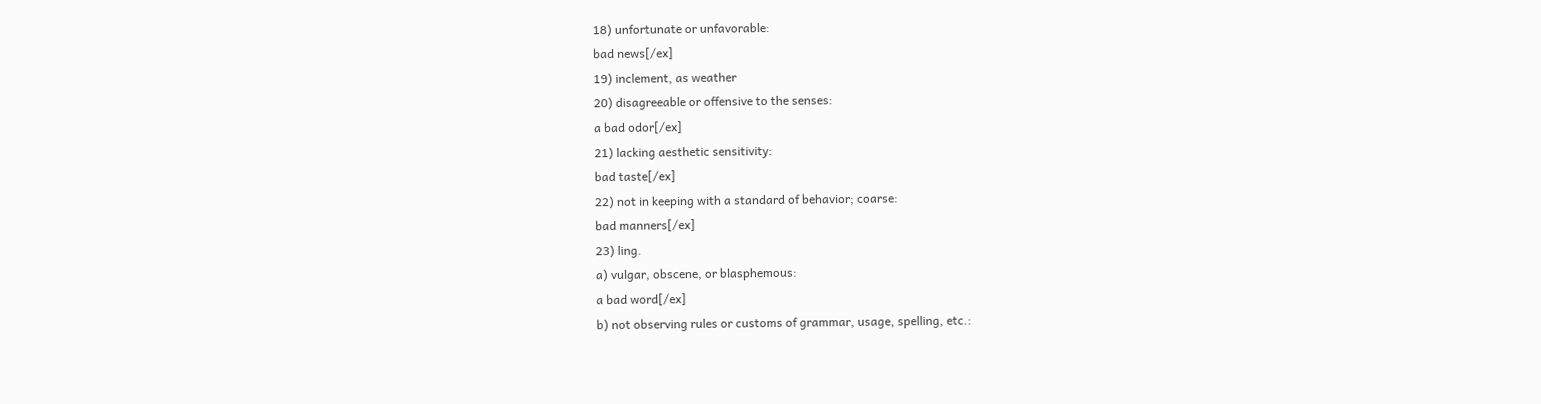18) unfortunate or unfavorable:
bad news[/ex]
19) inclement, as weather
20) disagreeable or offensive to the senses:
a bad odor[/ex]
21) lacking aesthetic sensitivity:
bad taste[/ex]
22) not in keeping with a standard of behavior; coarse:
bad manners[/ex]
23) ling.
a) vulgar, obscene, or blasphemous:
a bad word[/ex]
b) not observing rules or customs of grammar, usage, spelling, etc.: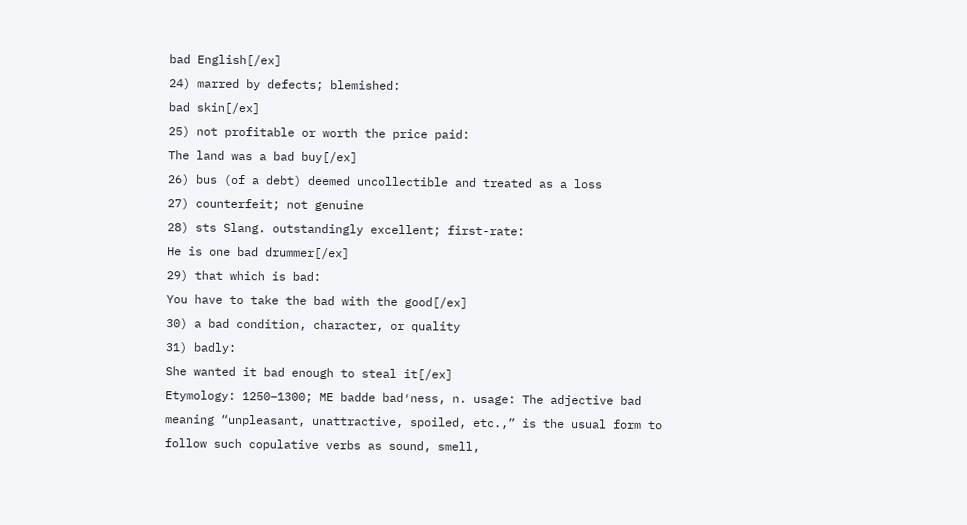bad English[/ex]
24) marred by defects; blemished:
bad skin[/ex]
25) not profitable or worth the price paid:
The land was a bad buy[/ex]
26) bus (of a debt) deemed uncollectible and treated as a loss
27) counterfeit; not genuine
28) sts Slang. outstandingly excellent; first-rate:
He is one bad drummer[/ex]
29) that which is bad:
You have to take the bad with the good[/ex]
30) a bad condition, character, or quality
31) badly:
She wanted it bad enough to steal it[/ex]
Etymology: 1250–1300; ME badde bad′ness, n. usage: The adjective bad meaning “unpleasant, unattractive, spoiled, etc.,” is the usual form to follow such copulative verbs as sound, smell,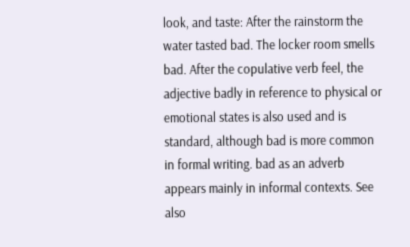look, and taste: After the rainstorm the water tasted bad. The locker room smells bad. After the copulative verb feel, the adjective badly in reference to physical or emotional states is also used and is standard, although bad is more common in formal writing. bad as an adverb appears mainly in informal contexts. See also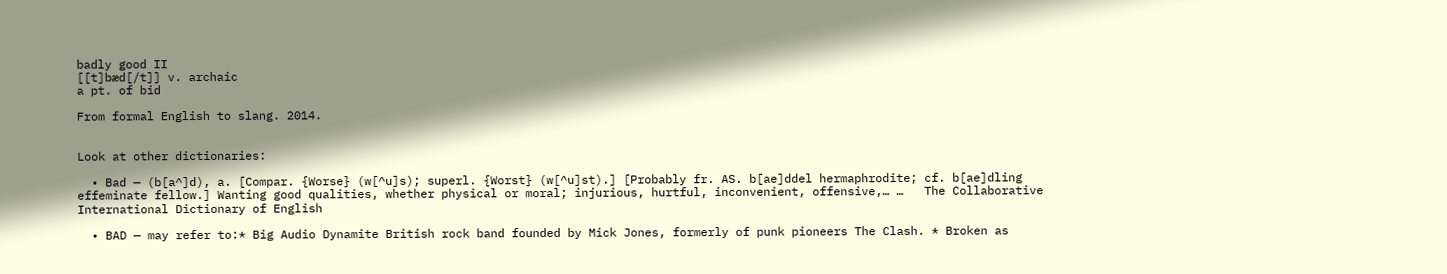badly good II
[[t]bæd[/t]] v. archaic
a pt. of bid

From formal English to slang. 2014.


Look at other dictionaries:

  • Bad — (b[a^]d), a. [Compar. {Worse} (w[^u]s); superl. {Worst} (w[^u]st).] [Probably fr. AS. b[ae]ddel hermaphrodite; cf. b[ae]dling effeminate fellow.] Wanting good qualities, whether physical or moral; injurious, hurtful, inconvenient, offensive,… …   The Collaborative International Dictionary of English

  • BAD — may refer to:* Big Audio Dynamite British rock band founded by Mick Jones, formerly of punk pioneers The Clash. * Broken as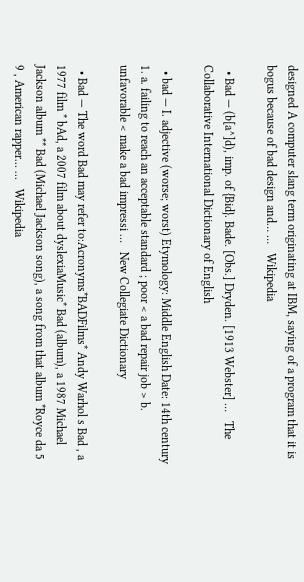designed A computer slang term originating at IBM, saying of a program that it is bogus because of bad design and… …   Wikipedia

  • Bad — (b[a^]d), imp. of {Bid}. Bade. [Obs.] Dryden. [1913 Webster] …   The Collaborative International Dictionary of English

  • bad — I. adjective (worse; worst) Etymology: Middle English Date: 14th century 1. a. failing to reach an acceptable standard ; poor < a bad repair job > b. unfavorable < make a bad impressi …   New Collegiate Dictionary

  • Bad — The word Bad may refer to:Acronyms*BADFilms* Andy Warhol s Bad , a 1977 film * bAd, a 2007 film about dyslexiaMusic* Bad (album), a 1987 Michael Jackson album ** Bad (Michael Jackson song), a song from that album *Royce da 5 9 , American rapper… …   Wikipedia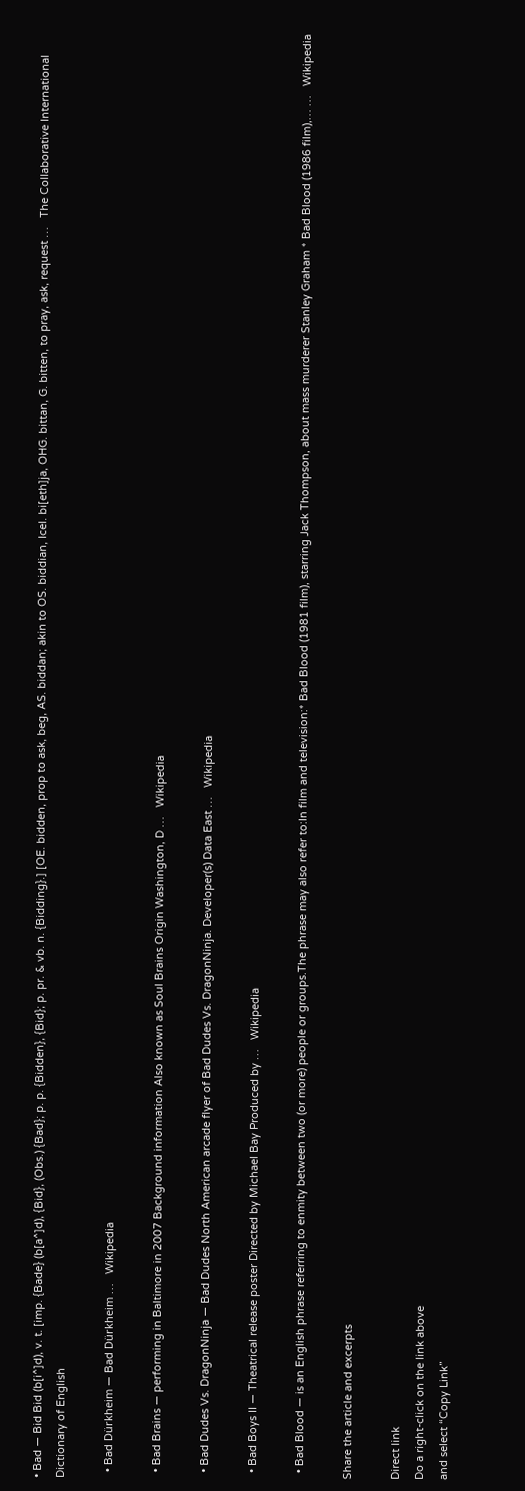• Bad — Bid Bid (b[i^]d), v. t. [imp. {Bade} (b[a^]d), {Bid}, (Obs.) {Bad}; p. p. {Bidden}, {Bid}; p. pr. & vb. n. {Bidding}.] [OE. bidden, prop to ask, beg, AS. biddan; akin to OS. biddian, Icel. bi[eth]ja, OHG. bittan, G. bitten, to pray, ask, request …   The Collaborative International Dictionary of English

  • Bad Dürkheim — Bad Dürkheim …   Wikipedia

  • Bad Brains — performing in Baltimore in 2007 Background information Also known as Soul Brains Origin Washington, D …   Wikipedia

  • Bad Dudes Vs. DragonNinja — Bad Dudes North American arcade flyer of Bad Dudes Vs. DragonNinja. Developer(s) Data East …   Wikipedia

  • Bad Boys II — Theatrical release poster Directed by Michael Bay Produced by …   Wikipedia

  • Bad Blood — is an English phrase referring to enmity between two (or more) people or groups.The phrase may also refer to:In film and television:* Bad Blood (1981 film), starring Jack Thompson, about mass murderer Stanley Graham * Bad Blood (1986 film),… …   Wikipedia

Share the article and excerpts

Direct link
Do a right-click on the link above
and select “Copy Link”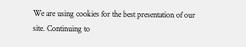We are using cookies for the best presentation of our site. Continuing to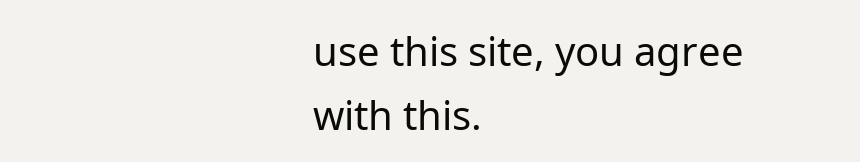use this site, you agree with this.